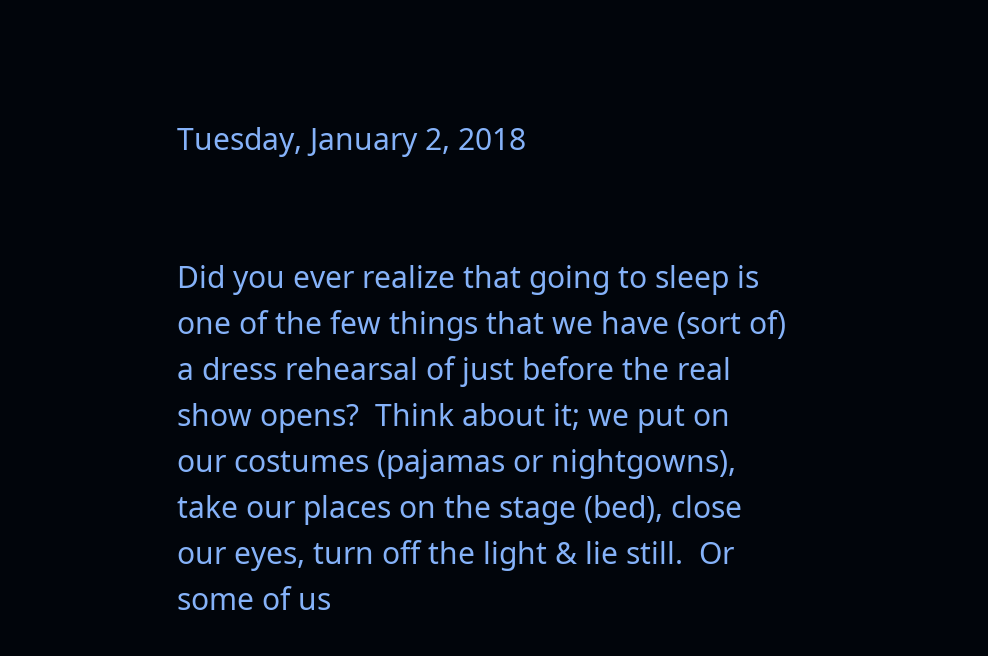Tuesday, January 2, 2018


Did you ever realize that going to sleep is one of the few things that we have (sort of) a dress rehearsal of just before the real show opens?  Think about it; we put on our costumes (pajamas or nightgowns), take our places on the stage (bed), close our eyes, turn off the light & lie still.  Or some of us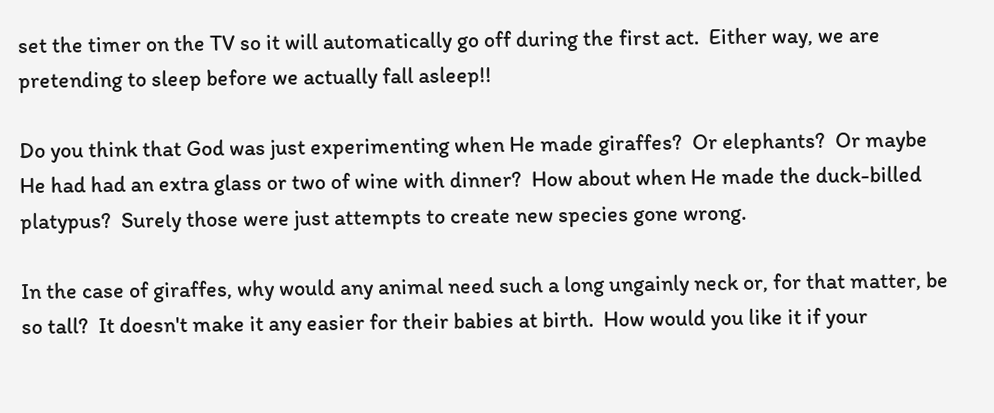set the timer on the TV so it will automatically go off during the first act.  Either way, we are pretending to sleep before we actually fall asleep!!

Do you think that God was just experimenting when He made giraffes?  Or elephants?  Or maybe He had had an extra glass or two of wine with dinner?  How about when He made the duck-billed platypus?  Surely those were just attempts to create new species gone wrong.

In the case of giraffes, why would any animal need such a long ungainly neck or, for that matter, be so tall?  It doesn't make it any easier for their babies at birth.  How would you like it if your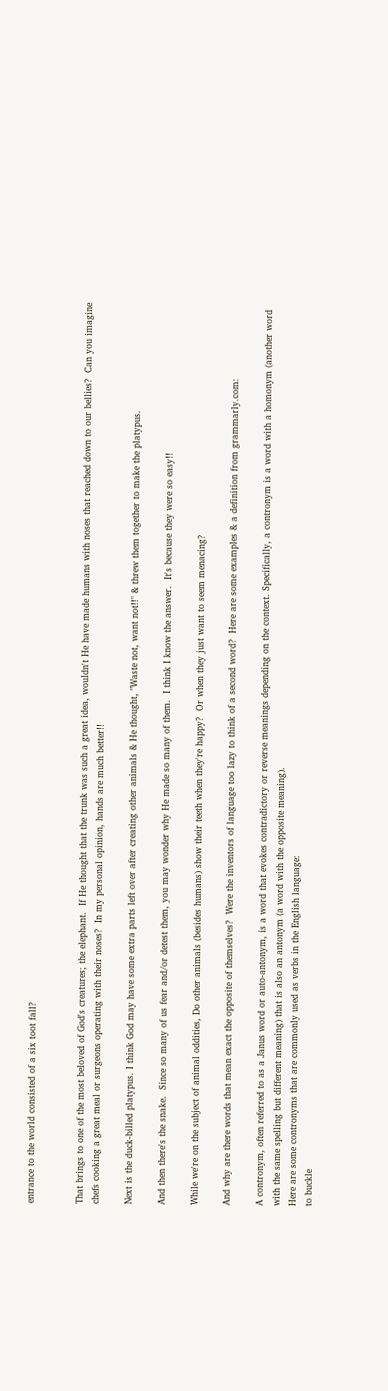entrance to the world consisted of a six toot fall?


That brings to one of the most beloved of God's creatures; the elephant.  If He thought that the trunk was such a great idea, wouldn't He have made humans with noses that reached down to our bellies?  Can you imagine chefs cooking a great meal or surgeons operating with their noses?  In my personal opinion, hands are much better!!

Next is the duck-billed platypus. I think God may have some extra parts left over after creating other animals & He thought, "Waste not, want not!!" & threw them together to make the platypus.

And then there's the snake.  Since so many of us fear and/or detest them, you may wonder why He made so many of them.  I think I know the answer.  It's because they were so easy!!

While we're on the subject of animal oddities, Do other animals (besides humans) show their teeth when they're happy?  Or when they just want to seem menacing?

And why are there words that mean exact the opposite of themselves?  Were the inventors of language too lazy to think of a second word?  Here are some examples & a definition from grammarly.com:

A contronym, often referred to as a Janus word or auto-antonym, is a word that evokes contradictory or reverse meanings depending on the context. Specifically, a contronym is a word with a homonym (another word with the same spelling but different meaning) that is also an antonym (a word with the opposite meaning).
Here are some contronyms that are commonly used as verbs in the English language:
to buckle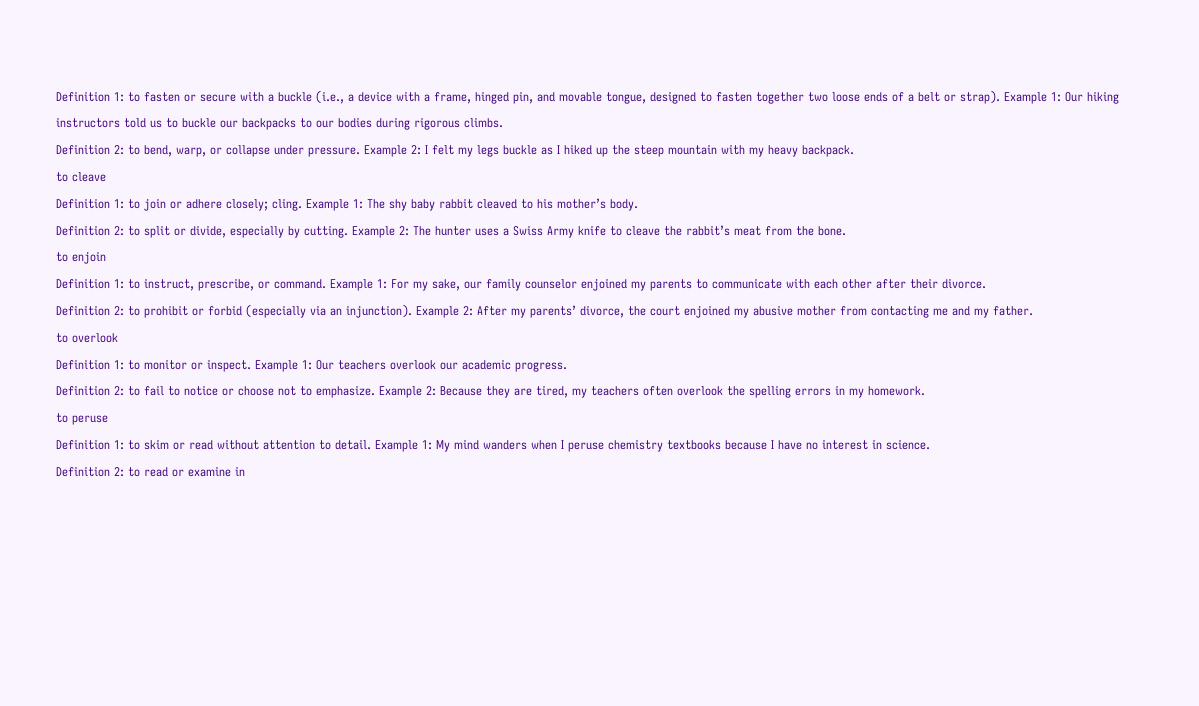Definition 1: to fasten or secure with a buckle (i.e., a device with a frame, hinged pin, and movable tongue, designed to fasten together two loose ends of a belt or strap). Example 1: Our hiking instructors told us to buckle our backpacks to our bodies during rigorous climbs.
Definition 2: to bend, warp, or collapse under pressure. Example 2: I felt my legs buckle as I hiked up the steep mountain with my heavy backpack.
to cleave
Definition 1: to join or adhere closely; cling. Example 1: The shy baby rabbit cleaved to his mother’s body.
Definition 2: to split or divide, especially by cutting. Example 2: The hunter uses a Swiss Army knife to cleave the rabbit’s meat from the bone.
to enjoin
Definition 1: to instruct, prescribe, or command. Example 1: For my sake, our family counselor enjoined my parents to communicate with each other after their divorce.
Definition 2: to prohibit or forbid (especially via an injunction). Example 2: After my parents’ divorce, the court enjoined my abusive mother from contacting me and my father.
to overlook
Definition 1: to monitor or inspect. Example 1: Our teachers overlook our academic progress.
Definition 2: to fail to notice or choose not to emphasize. Example 2: Because they are tired, my teachers often overlook the spelling errors in my homework.
to peruse
Definition 1: to skim or read without attention to detail. Example 1: My mind wanders when I peruse chemistry textbooks because I have no interest in science.
Definition 2: to read or examine in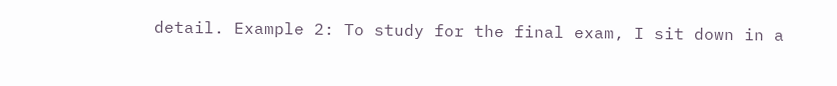detail. Example 2: To study for the final exam, I sit down in a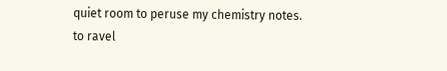quiet room to peruse my chemistry notes.
to ravel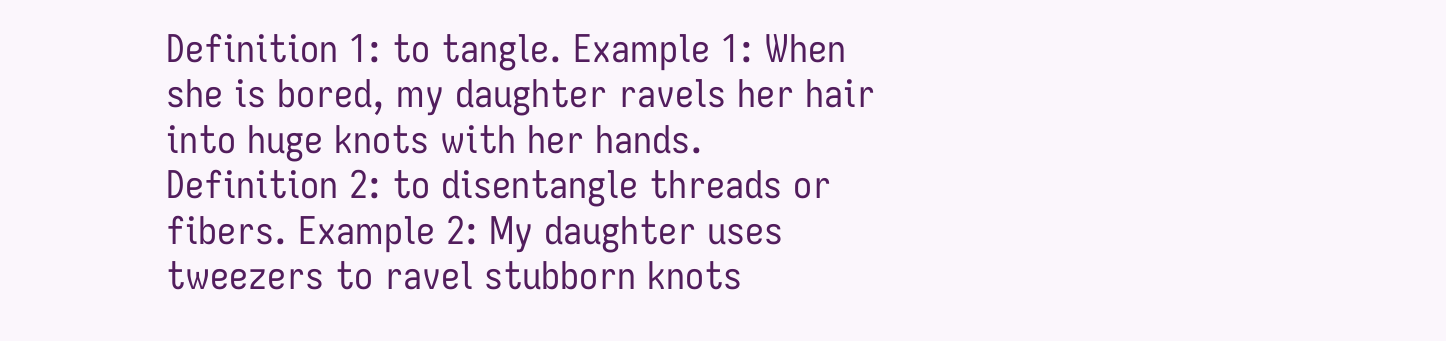Definition 1: to tangle. Example 1: When she is bored, my daughter ravels her hair into huge knots with her hands.
Definition 2: to disentangle threads or fibers. Example 2: My daughter uses tweezers to ravel stubborn knots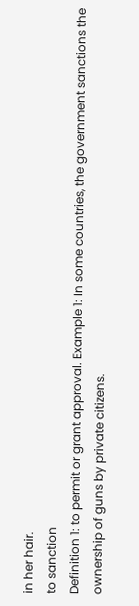in her hair.
to sanction
Definition 1: to permit or grant approval. Example 1: In some countries, the government sanctions the ownership of guns by private citizens.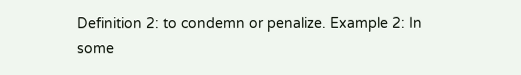Definition 2: to condemn or penalize. Example 2: In some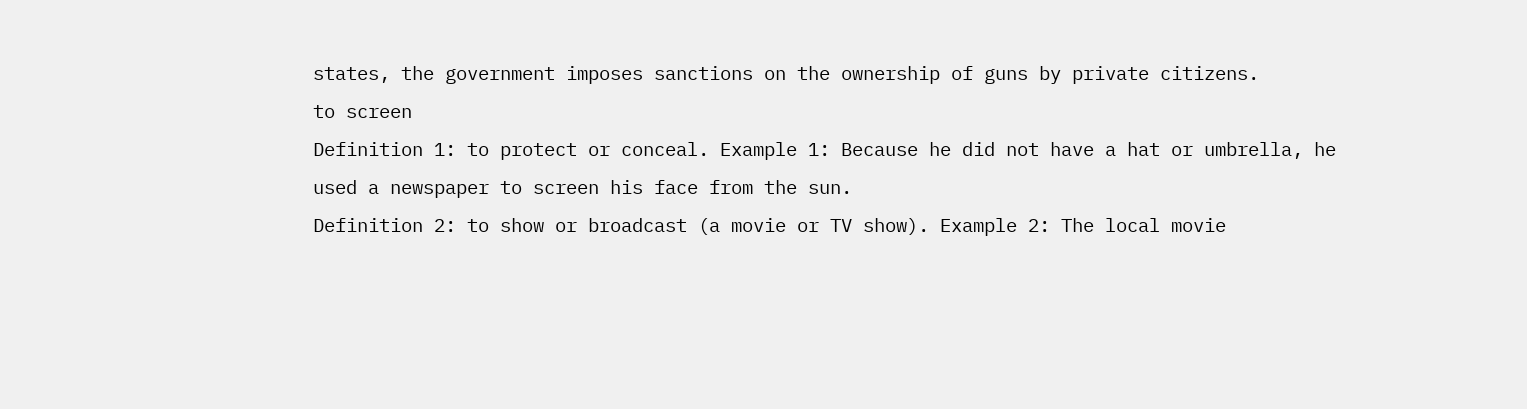states, the government imposes sanctions on the ownership of guns by private citizens.
to screen
Definition 1: to protect or conceal. Example 1: Because he did not have a hat or umbrella, he used a newspaper to screen his face from the sun.
Definition 2: to show or broadcast (a movie or TV show). Example 2: The local movie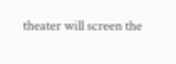theater will screen the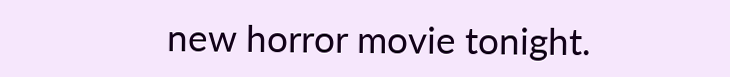new horror movie tonight.